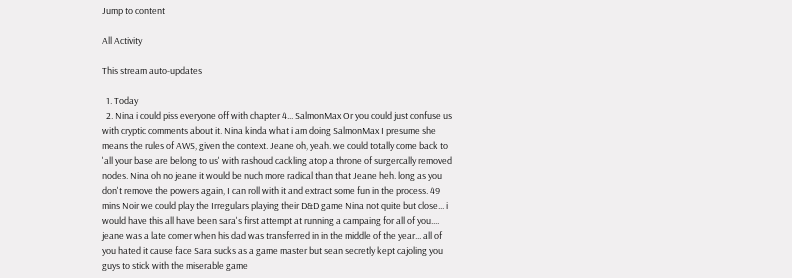Jump to content

All Activity

This stream auto-updates

  1. Today
  2. Nina i could piss everyone off with chapter 4... SalmonMax Or you could just confuse us with cryptic comments about it. Nina kinda what i am doing SalmonMax I presume she means the rules of AWS, given the context. Jeane oh, yeah. we could totally come back to 'all your base are belong to us' with rashoud cackling atop a throne of surgercally removed nodes. Nina oh no jeane it would be nuch more radical than that Jeane heh. long as you don't remove the powers again, I can roll with it and extract some fun in the process. 49 mins Noir we could play the Irregulars playing their D&D game Nina not quite but close... i would have this all have been sara's first attempt at running a campaing for all of you.... jeane was a late comer when his dad was transferred in in the middle of the year... all of you hated it cause face Sara sucks as a game master but sean secretly kept cajoling you guys to stick with the miserable game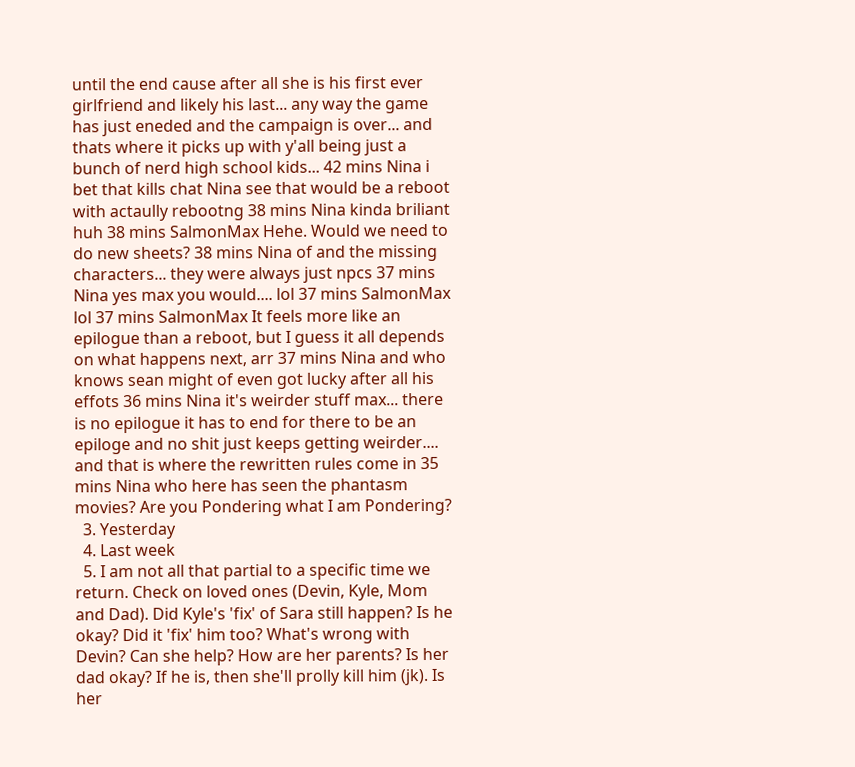until the end cause after all she is his first ever girlfriend and likely his last... any way the game has just eneded and the campaign is over... and thats where it picks up with y'all being just a bunch of nerd high school kids... 42 mins Nina i bet that kills chat Nina see that would be a reboot with actaully rebootng 38 mins Nina kinda briliant huh 38 mins SalmonMax Hehe. Would we need to do new sheets? 38 mins Nina of and the missing characters... they were always just npcs 37 mins Nina yes max you would.... lol 37 mins SalmonMax lol 37 mins SalmonMax It feels more like an epilogue than a reboot, but I guess it all depends on what happens next, arr 37 mins Nina and who knows sean might of even got lucky after all his effots 36 mins Nina it's weirder stuff max... there is no epilogue it has to end for there to be an epiloge and no shit just keeps getting weirder.... and that is where the rewritten rules come in 35 mins Nina who here has seen the phantasm movies? Are you Pondering what I am Pondering?
  3. Yesterday
  4. Last week
  5. I am not all that partial to a specific time we return. Check on loved ones (Devin, Kyle, Mom and Dad). Did Kyle's 'fix' of Sara still happen? Is he okay? Did it 'fix' him too? What's wrong with Devin? Can she help? How are her parents? Is her dad okay? If he is, then she'll prolly kill him (jk). Is her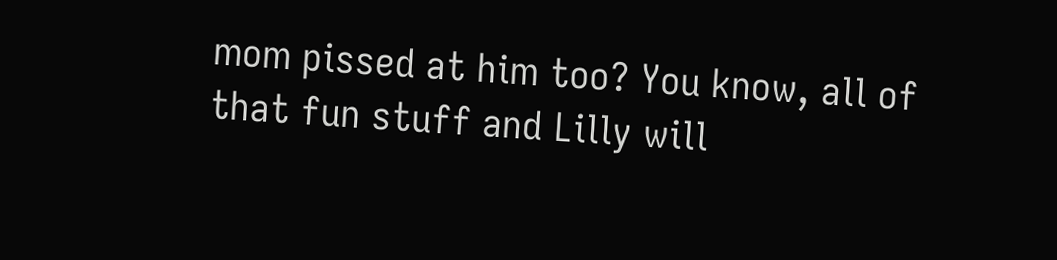mom pissed at him too? You know, all of that fun stuff and Lilly will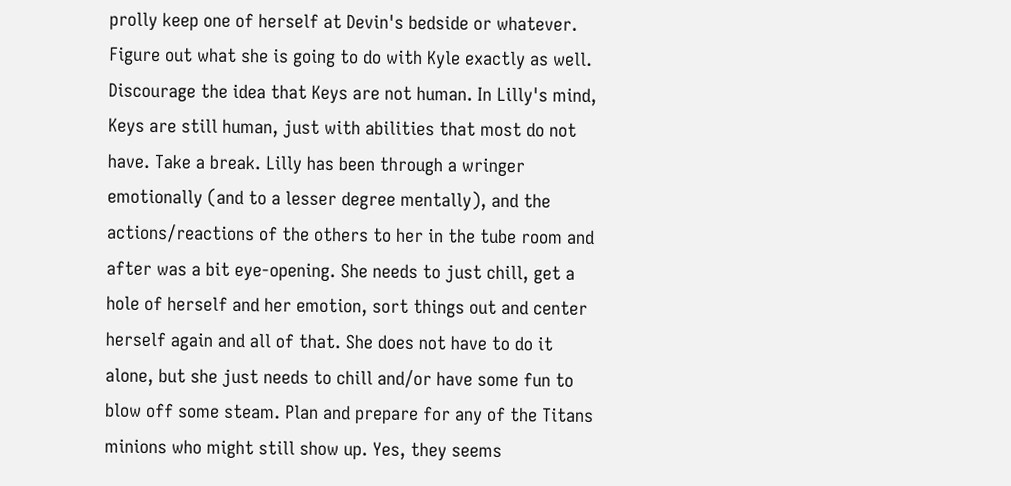prolly keep one of herself at Devin's bedside or whatever. Figure out what she is going to do with Kyle exactly as well. Discourage the idea that Keys are not human. In Lilly's mind, Keys are still human, just with abilities that most do not have. Take a break. Lilly has been through a wringer emotionally (and to a lesser degree mentally), and the actions/reactions of the others to her in the tube room and after was a bit eye-opening. She needs to just chill, get a hole of herself and her emotion, sort things out and center herself again and all of that. She does not have to do it alone, but she just needs to chill and/or have some fun to blow off some steam. Plan and prepare for any of the Titans minions who might still show up. Yes, they seems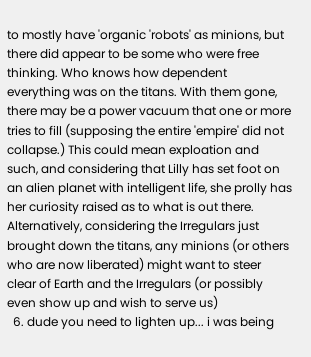to mostly have 'organic 'robots' as minions, but there did appear to be some who were free thinking. Who knows how dependent everything was on the titans. With them gone, there may be a power vacuum that one or more tries to fill (supposing the entire 'empire' did not collapse.) This could mean exploation and such, and considering that Lilly has set foot on an alien planet with intelligent life, she prolly has her curiosity raised as to what is out there. Alternatively, considering the Irregulars just brought down the titans, any minions (or others who are now liberated) might want to steer clear of Earth and the Irregulars (or possibly even show up and wish to serve us)
  6. dude you need to lighten up... i was being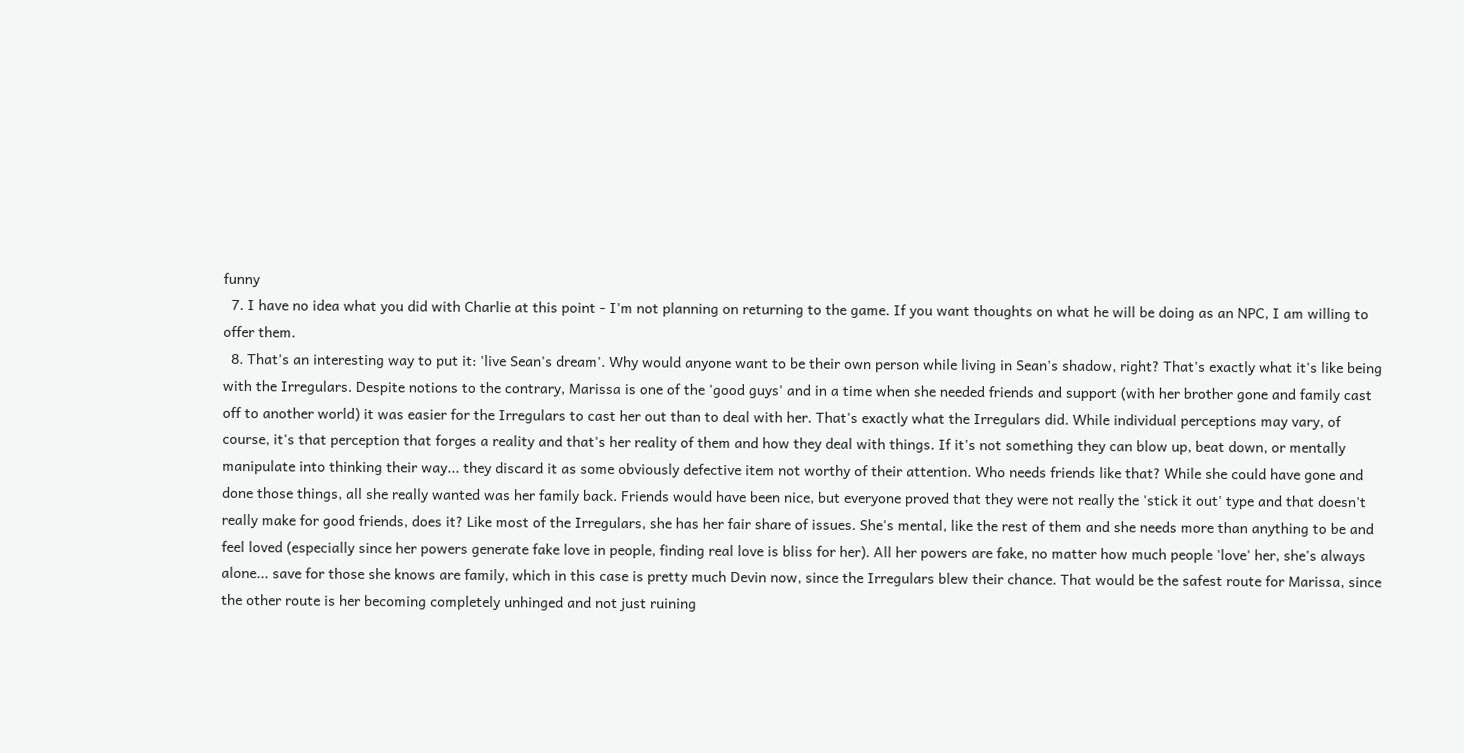funny
  7. I have no idea what you did with Charlie at this point - I'm not planning on returning to the game. If you want thoughts on what he will be doing as an NPC, I am willing to offer them.
  8. That's an interesting way to put it: 'live Sean's dream'. Why would anyone want to be their own person while living in Sean's shadow, right? That's exactly what it's like being with the Irregulars. Despite notions to the contrary, Marissa is one of the 'good guys' and in a time when she needed friends and support (with her brother gone and family cast off to another world) it was easier for the Irregulars to cast her out than to deal with her. That's exactly what the Irregulars did. While individual perceptions may vary, of course, it's that perception that forges a reality and that's her reality of them and how they deal with things. If it's not something they can blow up, beat down, or mentally manipulate into thinking their way... they discard it as some obviously defective item not worthy of their attention. Who needs friends like that? While she could have gone and done those things, all she really wanted was her family back. Friends would have been nice, but everyone proved that they were not really the 'stick it out' type and that doesn't really make for good friends, does it? Like most of the Irregulars, she has her fair share of issues. She's mental, like the rest of them and she needs more than anything to be and feel loved (especially since her powers generate fake love in people, finding real love is bliss for her). All her powers are fake, no matter how much people 'love' her, she's always alone... save for those she knows are family, which in this case is pretty much Devin now, since the Irregulars blew their chance. That would be the safest route for Marissa, since the other route is her becoming completely unhinged and not just ruining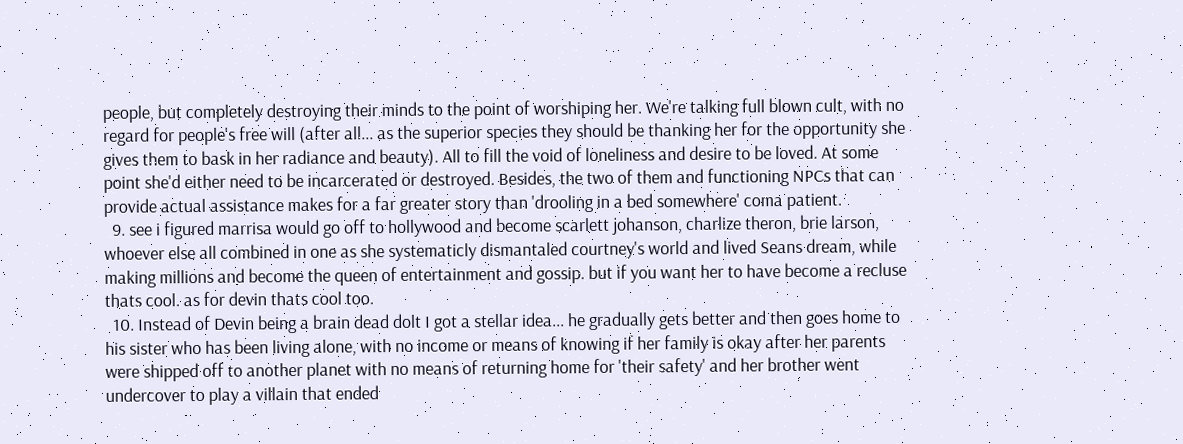people, but completely destroying their minds to the point of worshiping her. We're talking full blown cult, with no regard for people's free will (after all... as the superior species they should be thanking her for the opportunity she gives them to bask in her radiance and beauty). All to fill the void of loneliness and desire to be loved. At some point she'd either need to be incarcerated or destroyed. Besides, the two of them and functioning NPCs that can provide actual assistance makes for a far greater story than 'drooling in a bed somewhere' coma patient.
  9. see i figured marrisa would go off to hollywood and become scarlett johanson, charlize theron, brie larson, whoever else all combined in one as she systematicly dismantaled courtney's world and lived Seans dream, while making millions and become the queen of entertainment and gossip. but if you want her to have become a recluse thats cool. as for devin thats cool too.
  10. Instead of Devin being a brain dead dolt I got a stellar idea... he gradually gets better and then goes home to his sister who has been living alone, with no income or means of knowing if her family is okay after her parents were shipped off to another planet with no means of returning home for 'their safety' and her brother went undercover to play a villain that ended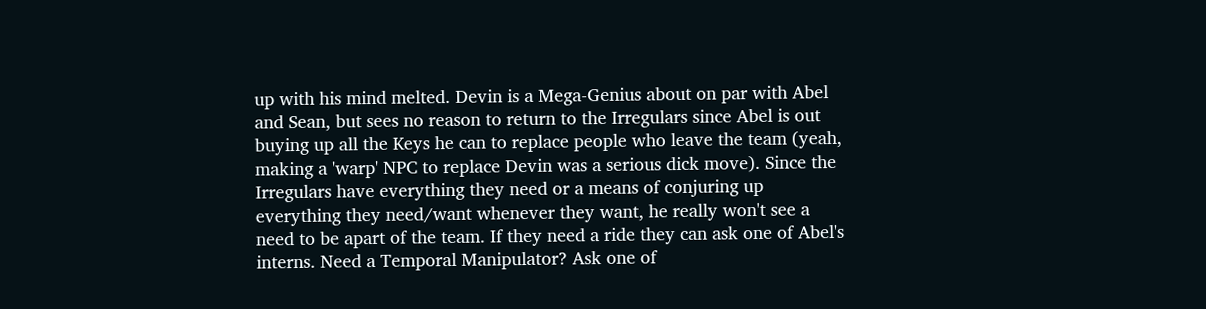up with his mind melted. Devin is a Mega-Genius about on par with Abel and Sean, but sees no reason to return to the Irregulars since Abel is out buying up all the Keys he can to replace people who leave the team (yeah, making a 'warp' NPC to replace Devin was a serious dick move). Since the Irregulars have everything they need or a means of conjuring up everything they need/want whenever they want, he really won't see a need to be apart of the team. If they need a ride they can ask one of Abel's interns. Need a Temporal Manipulator? Ask one of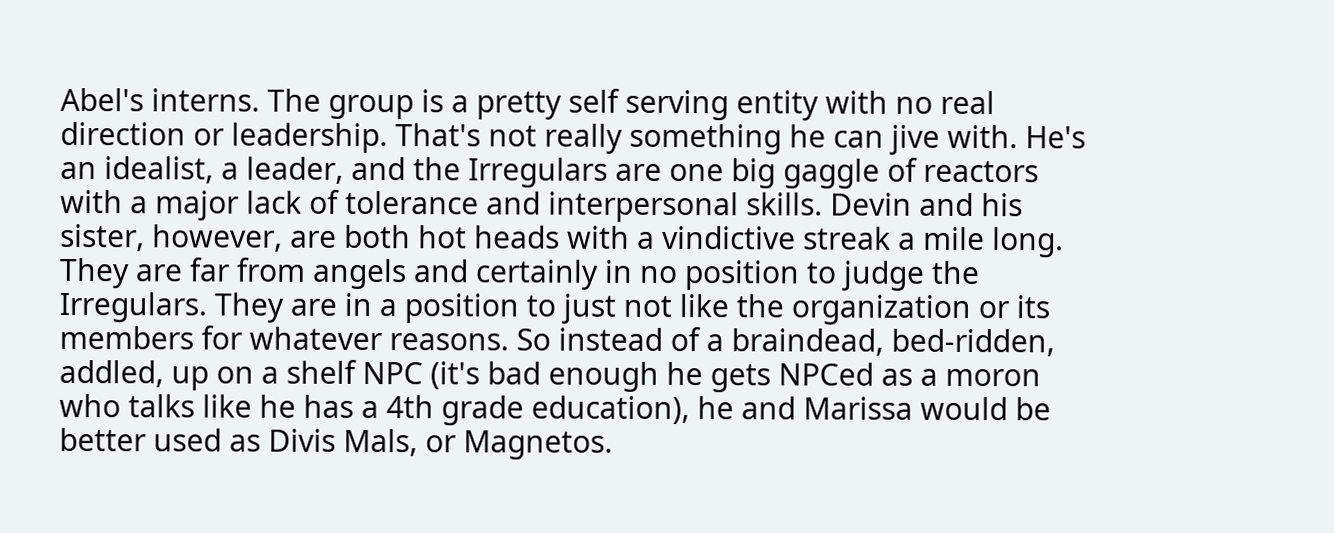Abel's interns. The group is a pretty self serving entity with no real direction or leadership. That's not really something he can jive with. He's an idealist, a leader, and the Irregulars are one big gaggle of reactors with a major lack of tolerance and interpersonal skills. Devin and his sister, however, are both hot heads with a vindictive streak a mile long. They are far from angels and certainly in no position to judge the Irregulars. They are in a position to just not like the organization or its members for whatever reasons. So instead of a braindead, bed-ridden, addled, up on a shelf NPC (it's bad enough he gets NPCed as a moron who talks like he has a 4th grade education), he and Marissa would be better used as Divis Mals, or Magnetos.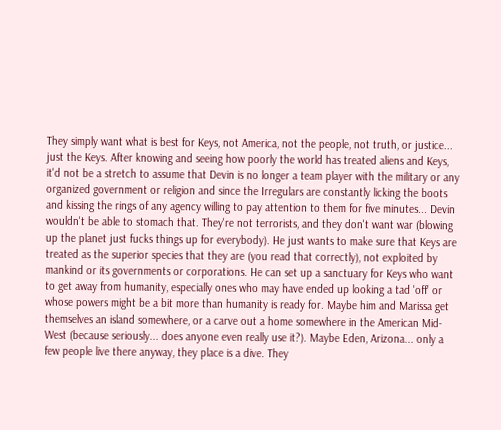They simply want what is best for Keys, not America, not the people, not truth, or justice... just the Keys. After knowing and seeing how poorly the world has treated aliens and Keys, it'd not be a stretch to assume that Devin is no longer a team player with the military or any organized government or religion and since the Irregulars are constantly licking the boots and kissing the rings of any agency willing to pay attention to them for five minutes... Devin wouldn't be able to stomach that. They're not terrorists, and they don't want war (blowing up the planet just fucks things up for everybody). He just wants to make sure that Keys are treated as the superior species that they are (you read that correctly), not exploited by mankind or its governments or corporations. He can set up a sanctuary for Keys who want to get away from humanity, especially ones who may have ended up looking a tad 'off' or whose powers might be a bit more than humanity is ready for. Maybe him and Marissa get themselves an island somewhere, or a carve out a home somewhere in the American Mid-West (because seriously... does anyone even really use it?). Maybe Eden, Arizona... only a few people live there anyway, they place is a dive. They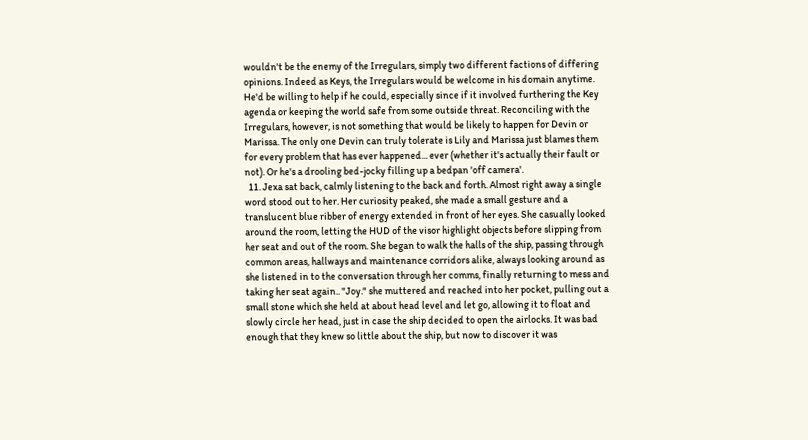wouldn't be the enemy of the Irregulars, simply two different factions of differing opinions. Indeed as Keys, the Irregulars would be welcome in his domain anytime. He'd be willing to help if he could, especially since if it involved furthering the Key agenda or keeping the world safe from some outside threat. Reconciling with the Irregulars, however, is not something that would be likely to happen for Devin or Marissa. The only one Devin can truly tolerate is Lily and Marissa just blames them for every problem that has ever happened... ever (whether it's actually their fault or not). Or he's a drooling bed-jocky filling up a bedpan 'off camera'.
  11. Jexa sat back, calmly listening to the back and forth. Almost right away a single word stood out to her. Her curiosity peaked, she made a small gesture and a translucent blue ribber of energy extended in front of her eyes. She casually looked around the room, letting the HUD of the visor highlight objects before slipping from her seat and out of the room. She began to walk the halls of the ship, passing through common areas, hallways and maintenance corridors alike, always looking around as she listened in to the conversation through her comms, finally returning to mess and taking her seat again.. "Joy." she muttered and reached into her pocket, pulling out a small stone which she held at about head level and let go, allowing it to float and slowly circle her head, just in case the ship decided to open the airlocks. It was bad enough that they knew so little about the ship, but now to discover it was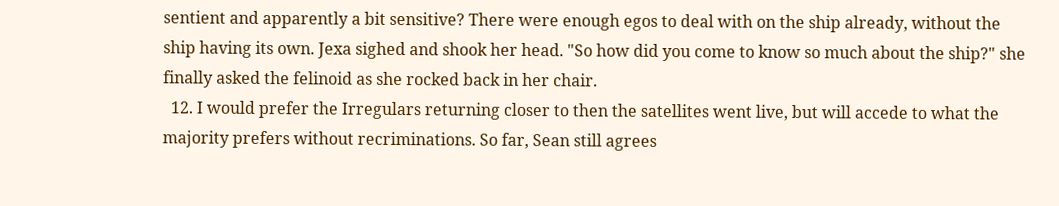sentient and apparently a bit sensitive? There were enough egos to deal with on the ship already, without the ship having its own. Jexa sighed and shook her head. "So how did you come to know so much about the ship?" she finally asked the felinoid as she rocked back in her chair.
  12. I would prefer the Irregulars returning closer to then the satellites went live, but will accede to what the majority prefers without recriminations. So far, Sean still agrees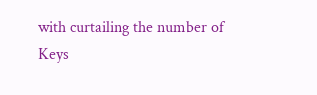with curtailing the number of Keys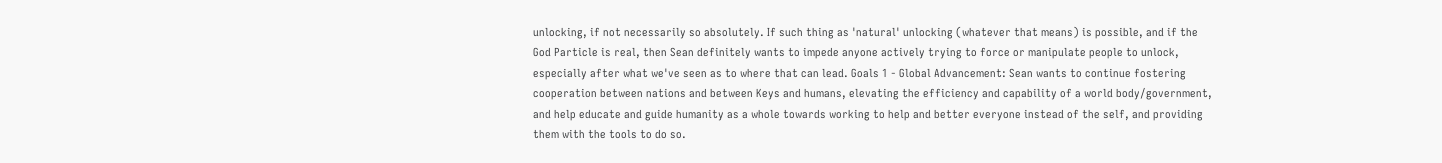unlocking, if not necessarily so absolutely. If such thing as 'natural' unlocking (whatever that means) is possible, and if the God Particle is real, then Sean definitely wants to impede anyone actively trying to force or manipulate people to unlock, especially after what we've seen as to where that can lead. Goals 1 - Global Advancement: Sean wants to continue fostering cooperation between nations and between Keys and humans, elevating the efficiency and capability of a world body/government, and help educate and guide humanity as a whole towards working to help and better everyone instead of the self, and providing them with the tools to do so.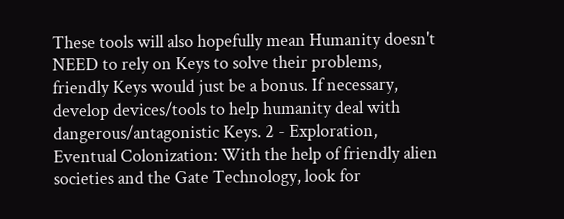These tools will also hopefully mean Humanity doesn't NEED to rely on Keys to solve their problems, friendly Keys would just be a bonus. If necessary, develop devices/tools to help humanity deal with dangerous/antagonistic Keys. 2 - Exploration, Eventual Colonization: With the help of friendly alien societies and the Gate Technology, look for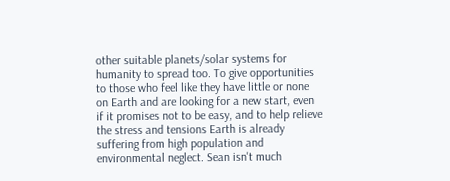other suitable planets/solar systems for humanity to spread too. To give opportunities to those who feel like they have little or none on Earth and are looking for a new start, even if it promises not to be easy, and to help relieve the stress and tensions Earth is already suffering from high population and environmental neglect. Sean isn't much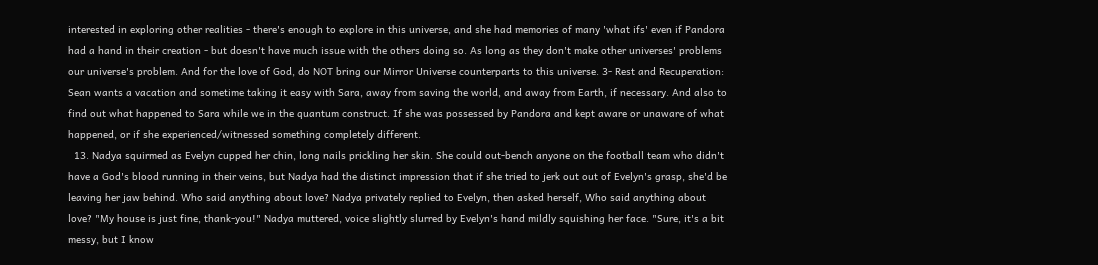interested in exploring other realities - there's enough to explore in this universe, and she had memories of many 'what ifs' even if Pandora had a hand in their creation - but doesn't have much issue with the others doing so. As long as they don't make other universes' problems our universe's problem. And for the love of God, do NOT bring our Mirror Universe counterparts to this universe. 3- Rest and Recuperation: Sean wants a vacation and sometime taking it easy with Sara, away from saving the world, and away from Earth, if necessary. And also to find out what happened to Sara while we in the quantum construct. If she was possessed by Pandora and kept aware or unaware of what happened, or if she experienced/witnessed something completely different.
  13. Nadya squirmed as Evelyn cupped her chin, long nails prickling her skin. She could out-bench anyone on the football team who didn't have a God's blood running in their veins, but Nadya had the distinct impression that if she tried to jerk out out of Evelyn's grasp, she'd be leaving her jaw behind. Who said anything about love? Nadya privately replied to Evelyn, then asked herself, Who said anything about love? "My house is just fine, thank-you!" Nadya muttered, voice slightly slurred by Evelyn's hand mildly squishing her face. "Sure, it's a bit messy, but I know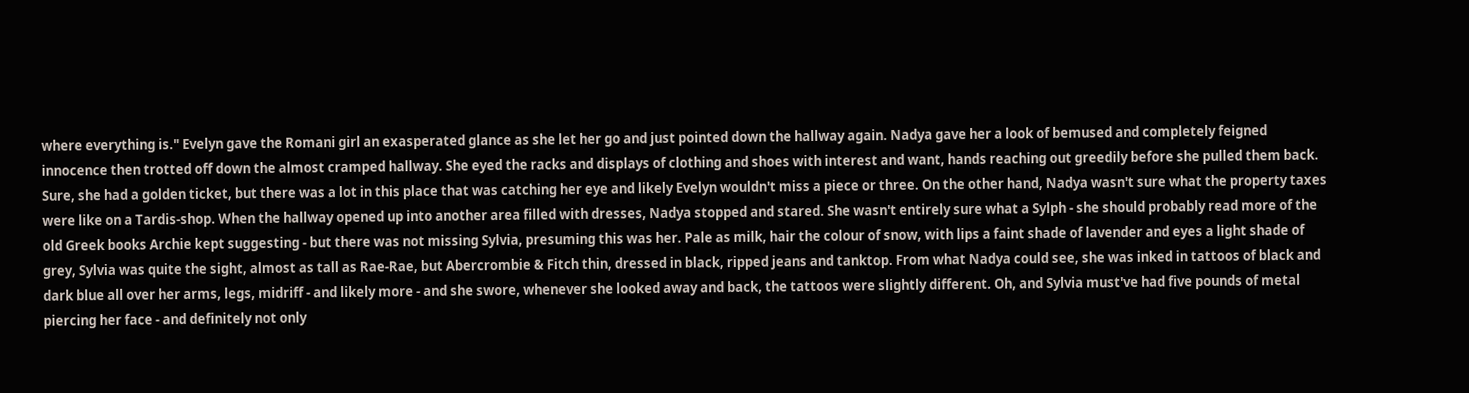where everything is." Evelyn gave the Romani girl an exasperated glance as she let her go and just pointed down the hallway again. Nadya gave her a look of bemused and completely feigned innocence then trotted off down the almost cramped hallway. She eyed the racks and displays of clothing and shoes with interest and want, hands reaching out greedily before she pulled them back. Sure, she had a golden ticket, but there was a lot in this place that was catching her eye and likely Evelyn wouldn't miss a piece or three. On the other hand, Nadya wasn't sure what the property taxes were like on a Tardis-shop. When the hallway opened up into another area filled with dresses, Nadya stopped and stared. She wasn't entirely sure what a Sylph - she should probably read more of the old Greek books Archie kept suggesting - but there was not missing Sylvia, presuming this was her. Pale as milk, hair the colour of snow, with lips a faint shade of lavender and eyes a light shade of grey, Sylvia was quite the sight, almost as tall as Rae-Rae, but Abercrombie & Fitch thin, dressed in black, ripped jeans and tanktop. From what Nadya could see, she was inked in tattoos of black and dark blue all over her arms, legs, midriff - and likely more - and she swore, whenever she looked away and back, the tattoos were slightly different. Oh, and Sylvia must've had five pounds of metal piercing her face - and definitely not only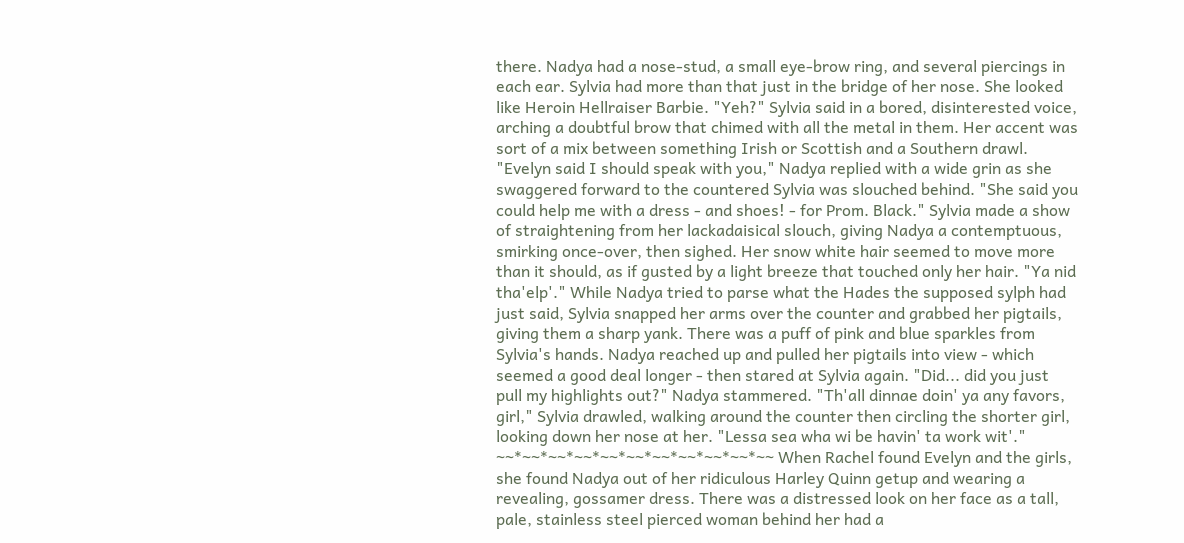there. Nadya had a nose-stud, a small eye-brow ring, and several piercings in each ear. Sylvia had more than that just in the bridge of her nose. She looked like Heroin Hellraiser Barbie. "Yeh?" Sylvia said in a bored, disinterested voice, arching a doubtful brow that chimed with all the metal in them. Her accent was sort of a mix between something Irish or Scottish and a Southern drawl. "Evelyn said I should speak with you," Nadya replied with a wide grin as she swaggered forward to the countered Sylvia was slouched behind. "She said you could help me with a dress - and shoes! - for Prom. Black." Sylvia made a show of straightening from her lackadaisical slouch, giving Nadya a contemptuous, smirking once-over, then sighed. Her snow white hair seemed to move more than it should, as if gusted by a light breeze that touched only her hair. "Ya nid tha'elp'." While Nadya tried to parse what the Hades the supposed sylph had just said, Sylvia snapped her arms over the counter and grabbed her pigtails, giving them a sharp yank. There was a puff of pink and blue sparkles from Sylvia's hands. Nadya reached up and pulled her pigtails into view - which seemed a good deal longer - then stared at Sylvia again. "Did... did you just pull my highlights out?" Nadya stammered. "Th'all dinnae doin' ya any favors, girl," Sylvia drawled, walking around the counter then circling the shorter girl, looking down her nose at her. "Lessa sea wha wi be havin' ta work wit'." ~~*~~*~~*~~*~~*~~*~~*~~*~~*~~*~~ When Rachel found Evelyn and the girls, she found Nadya out of her ridiculous Harley Quinn getup and wearing a revealing, gossamer dress. There was a distressed look on her face as a tall, pale, stainless steel pierced woman behind her had a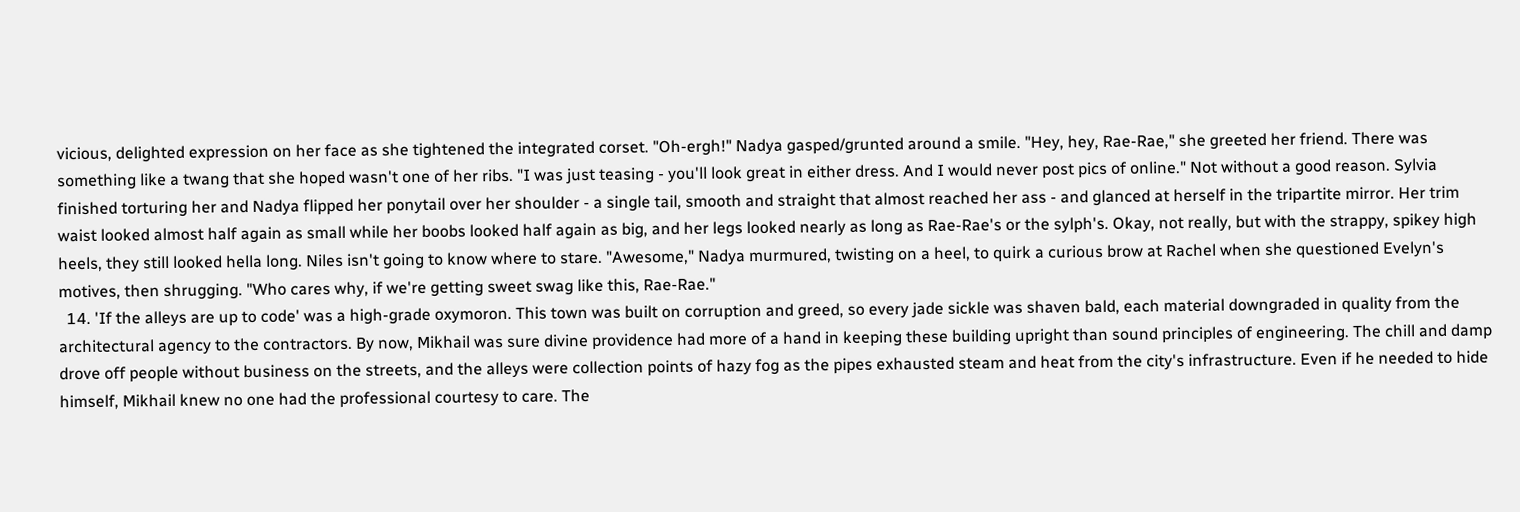vicious, delighted expression on her face as she tightened the integrated corset. "Oh-ergh!" Nadya gasped/grunted around a smile. "Hey, hey, Rae-Rae," she greeted her friend. There was something like a twang that she hoped wasn't one of her ribs. "I was just teasing - you'll look great in either dress. And I would never post pics of online." Not without a good reason. Sylvia finished torturing her and Nadya flipped her ponytail over her shoulder - a single tail, smooth and straight that almost reached her ass - and glanced at herself in the tripartite mirror. Her trim waist looked almost half again as small while her boobs looked half again as big, and her legs looked nearly as long as Rae-Rae's or the sylph's. Okay, not really, but with the strappy, spikey high heels, they still looked hella long. Niles isn't going to know where to stare. "Awesome," Nadya murmured, twisting on a heel, to quirk a curious brow at Rachel when she questioned Evelyn's motives, then shrugging. "Who cares why, if we're getting sweet swag like this, Rae-Rae."
  14. 'If the alleys are up to code' was a high-grade oxymoron. This town was built on corruption and greed, so every jade sickle was shaven bald, each material downgraded in quality from the architectural agency to the contractors. By now, Mikhail was sure divine providence had more of a hand in keeping these building upright than sound principles of engineering. The chill and damp drove off people without business on the streets, and the alleys were collection points of hazy fog as the pipes exhausted steam and heat from the city's infrastructure. Even if he needed to hide himself, Mikhail knew no one had the professional courtesy to care. The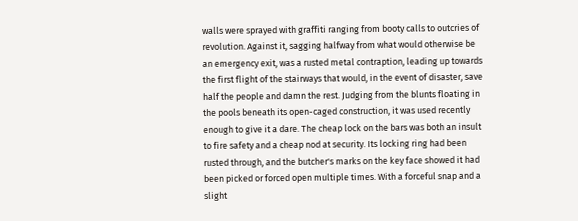walls were sprayed with graffiti ranging from booty calls to outcries of revolution. Against it, sagging halfway from what would otherwise be an emergency exit, was a rusted metal contraption, leading up towards the first flight of the stairways that would, in the event of disaster, save half the people and damn the rest. Judging from the blunts floating in the pools beneath its open-caged construction, it was used recently enough to give it a dare. The cheap lock on the bars was both an insult to fire safety and a cheap nod at security. Its locking ring had been rusted through, and the butcher's marks on the key face showed it had been picked or forced open multiple times. With a forceful snap and a slight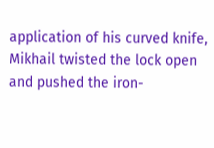application of his curved knife, Mikhail twisted the lock open and pushed the iron-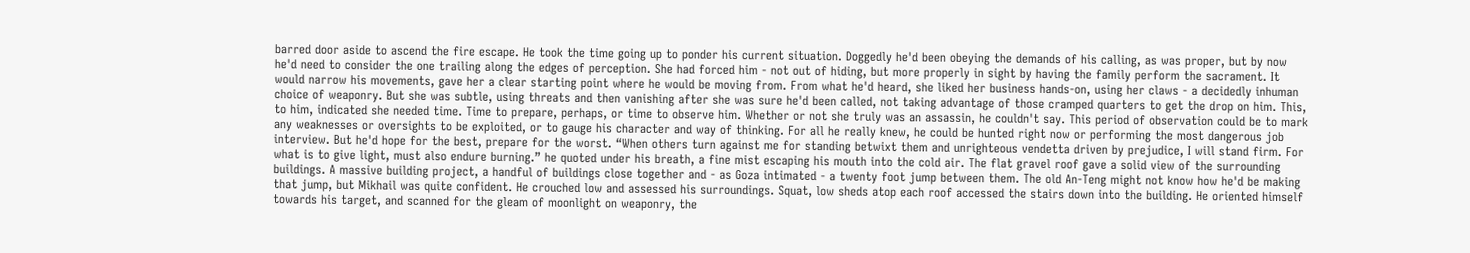barred door aside to ascend the fire escape. He took the time going up to ponder his current situation. Doggedly he'd been obeying the demands of his calling, as was proper, but by now he'd need to consider the one trailing along the edges of perception. She had forced him - not out of hiding, but more properly in sight by having the family perform the sacrament. It would narrow his movements, gave her a clear starting point where he would be moving from. From what he'd heard, she liked her business hands-on, using her claws - a decidedly inhuman choice of weaponry. But she was subtle, using threats and then vanishing after she was sure he'd been called, not taking advantage of those cramped quarters to get the drop on him. This, to him, indicated she needed time. Time to prepare, perhaps, or time to observe him. Whether or not she truly was an assassin, he couldn't say. This period of observation could be to mark any weaknesses or oversights to be exploited, or to gauge his character and way of thinking. For all he really knew, he could be hunted right now or performing the most dangerous job interview. But he'd hope for the best, prepare for the worst. “When others turn against me for standing betwixt them and unrighteous vendetta driven by prejudice, I will stand firm. For what is to give light, must also endure burning.” he quoted under his breath, a fine mist escaping his mouth into the cold air. The flat gravel roof gave a solid view of the surrounding buildings. A massive building project, a handful of buildings close together and - as Goza intimated - a twenty foot jump between them. The old An-Teng might not know how he'd be making that jump, but Mikhail was quite confident. He crouched low and assessed his surroundings. Squat, low sheds atop each roof accessed the stairs down into the building. He oriented himself towards his target, and scanned for the gleam of moonlight on weaponry, the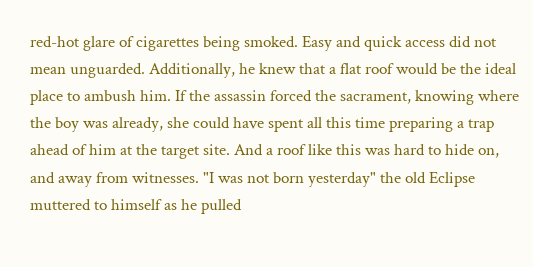red-hot glare of cigarettes being smoked. Easy and quick access did not mean unguarded. Additionally, he knew that a flat roof would be the ideal place to ambush him. If the assassin forced the sacrament, knowing where the boy was already, she could have spent all this time preparing a trap ahead of him at the target site. And a roof like this was hard to hide on, and away from witnesses. "I was not born yesterday" the old Eclipse muttered to himself as he pulled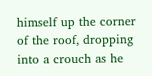himself up the corner of the roof, dropping into a crouch as he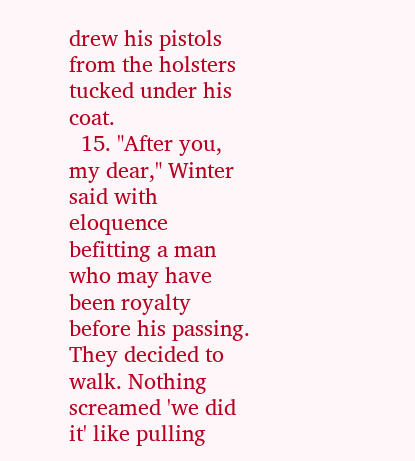drew his pistols from the holsters tucked under his coat.
  15. "After you, my dear," Winter said with eloquence befitting a man who may have been royalty before his passing. They decided to walk. Nothing screamed 'we did it' like pulling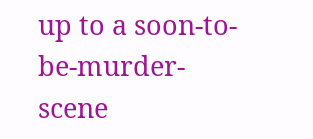up to a soon-to-be-murder-scene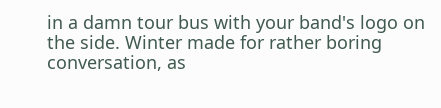in a damn tour bus with your band's logo on the side. Winter made for rather boring conversation, as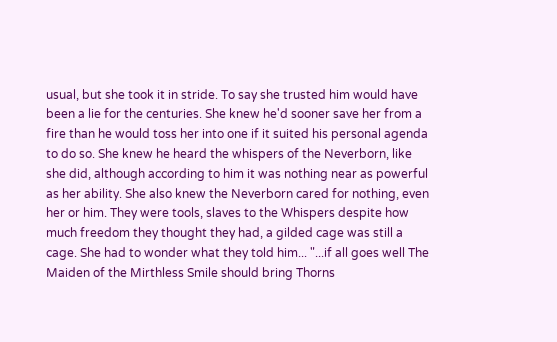usual, but she took it in stride. To say she trusted him would have been a lie for the centuries. She knew he'd sooner save her from a fire than he would toss her into one if it suited his personal agenda to do so. She knew he heard the whispers of the Neverborn, like she did, although according to him it was nothing near as powerful as her ability. She also knew the Neverborn cared for nothing, even her or him. They were tools, slaves to the Whispers despite how much freedom they thought they had, a gilded cage was still a cage. She had to wonder what they told him... "...if all goes well The Maiden of the Mirthless Smile should bring Thorns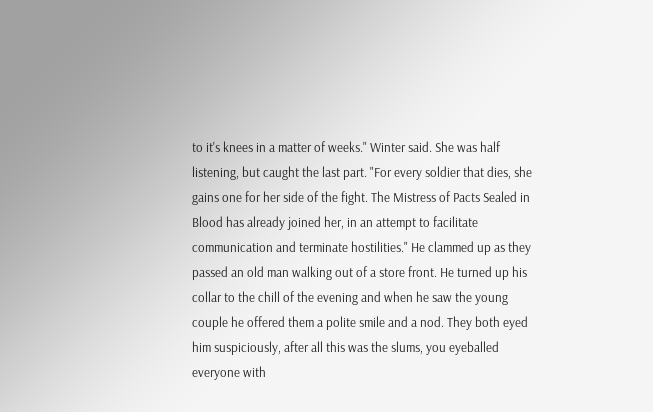to it's knees in a matter of weeks." Winter said. She was half listening, but caught the last part. "For every soldier that dies, she gains one for her side of the fight. The Mistress of Pacts Sealed in Blood has already joined her, in an attempt to facilitate communication and terminate hostilities." He clammed up as they passed an old man walking out of a store front. He turned up his collar to the chill of the evening and when he saw the young couple he offered them a polite smile and a nod. They both eyed him suspiciously, after all this was the slums, you eyeballed everyone with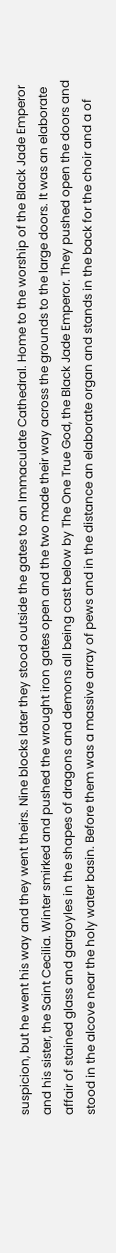suspicion, but he went his way and they went theirs. Nine blocks later they stood outside the gates to an Immaculate Cathedral. Home to the worship of the Black Jade Emperor and his sister, the Saint Cecilia. Winter smirked and pushed the wrought iron gates open and the two made their way across the grounds to the large doors. It was an elaborate affair of stained glass and gargoyles in the shapes of dragons and demons all being cast below by The One True God, the Black Jade Emperor. They pushed open the doors and stood in the alcove near the holy water basin. Before them was a massive array of pews and in the distance an elaborate organ and stands in the back for the choir and a of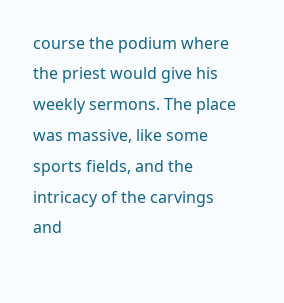course the podium where the priest would give his weekly sermons. The place was massive, like some sports fields, and the intricacy of the carvings and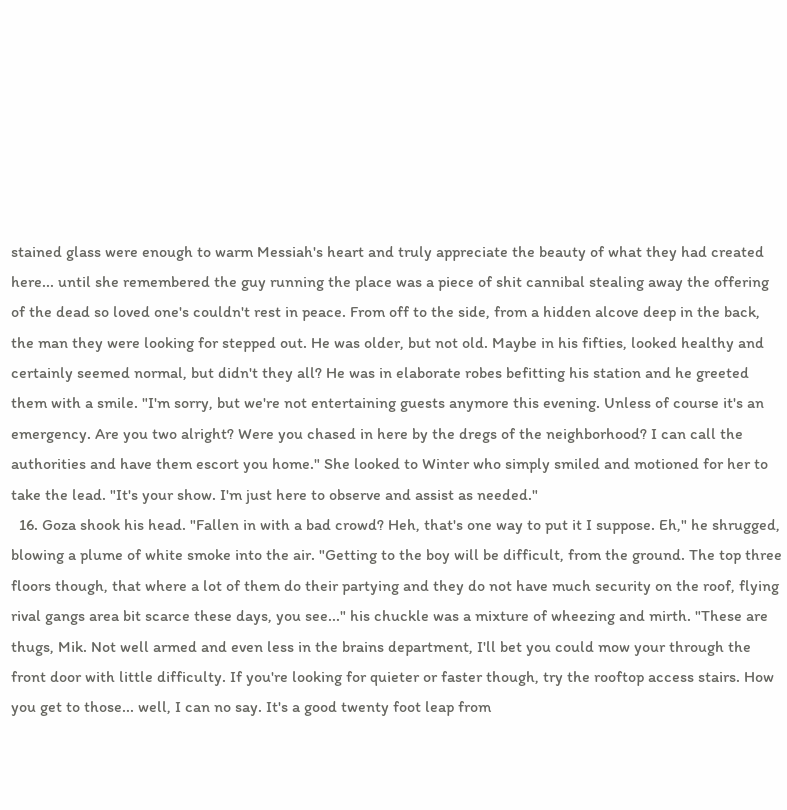stained glass were enough to warm Messiah's heart and truly appreciate the beauty of what they had created here... until she remembered the guy running the place was a piece of shit cannibal stealing away the offering of the dead so loved one's couldn't rest in peace. From off to the side, from a hidden alcove deep in the back, the man they were looking for stepped out. He was older, but not old. Maybe in his fifties, looked healthy and certainly seemed normal, but didn't they all? He was in elaborate robes befitting his station and he greeted them with a smile. "I'm sorry, but we're not entertaining guests anymore this evening. Unless of course it's an emergency. Are you two alright? Were you chased in here by the dregs of the neighborhood? I can call the authorities and have them escort you home." She looked to Winter who simply smiled and motioned for her to take the lead. "It's your show. I'm just here to observe and assist as needed."
  16. Goza shook his head. "Fallen in with a bad crowd? Heh, that's one way to put it I suppose. Eh," he shrugged, blowing a plume of white smoke into the air. "Getting to the boy will be difficult, from the ground. The top three floors though, that where a lot of them do their partying and they do not have much security on the roof, flying rival gangs area bit scarce these days, you see..." his chuckle was a mixture of wheezing and mirth. "These are thugs, Mik. Not well armed and even less in the brains department, I'll bet you could mow your through the front door with little difficulty. If you're looking for quieter or faster though, try the rooftop access stairs. How you get to those... well, I can no say. It's a good twenty foot leap from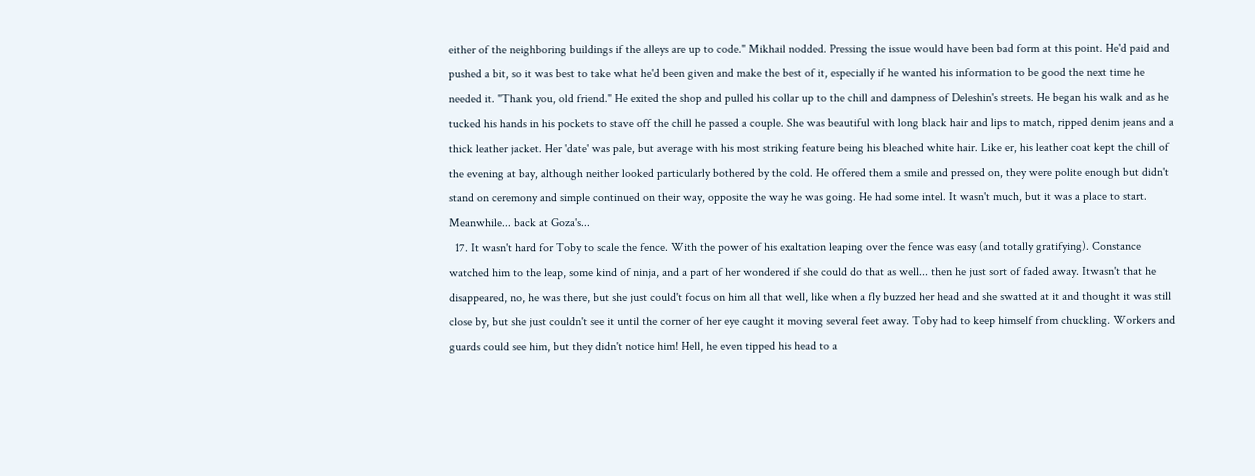either of the neighboring buildings if the alleys are up to code." Mikhail nodded. Pressing the issue would have been bad form at this point. He'd paid and pushed a bit, so it was best to take what he'd been given and make the best of it, especially if he wanted his information to be good the next time he needed it. "Thank you, old friend." He exited the shop and pulled his collar up to the chill and dampness of Deleshin's streets. He began his walk and as he tucked his hands in his pockets to stave off the chill he passed a couple. She was beautiful with long black hair and lips to match, ripped denim jeans and a thick leather jacket. Her 'date' was pale, but average with his most striking feature being his bleached white hair. Like er, his leather coat kept the chill of the evening at bay, although neither looked particularly bothered by the cold. He offered them a smile and pressed on, they were polite enough but didn't stand on ceremony and simple continued on their way, opposite the way he was going. He had some intel. It wasn't much, but it was a place to start. Meanwhile... back at Goza's...
  17. It wasn't hard for Toby to scale the fence. With the power of his exaltation leaping over the fence was easy (and totally gratifying). Constance watched him to the leap, some kind of ninja, and a part of her wondered if she could do that as well... then he just sort of faded away. Itwasn't that he disappeared, no, he was there, but she just could't focus on him all that well, like when a fly buzzed her head and she swatted at it and thought it was still close by, but she just couldn't see it until the corner of her eye caught it moving several feet away. Toby had to keep himself from chuckling. Workers and guards could see him, but they didn't notice him! Hell, he even tipped his head to a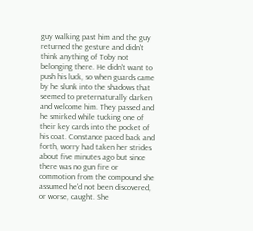guy walking past him and the guy returned the gesture and didn't think anything of Toby not belonging there. He didn't want to push his luck, so when guards came by he slunk into the shadows that seemed to preternaturally darken and welcome him. They passed and he smirked while tucking one of their key cards into the pocket of his coat. Constance paced back and forth, worry had taken her strides about five minutes ago but since there was no gun fire or commotion from the compound she assumed he'd not been discovered, or worse, caught. She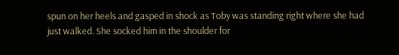spun on her heels and gasped in shock as Toby was standing right where she had just walked. She socked him in the shoulder for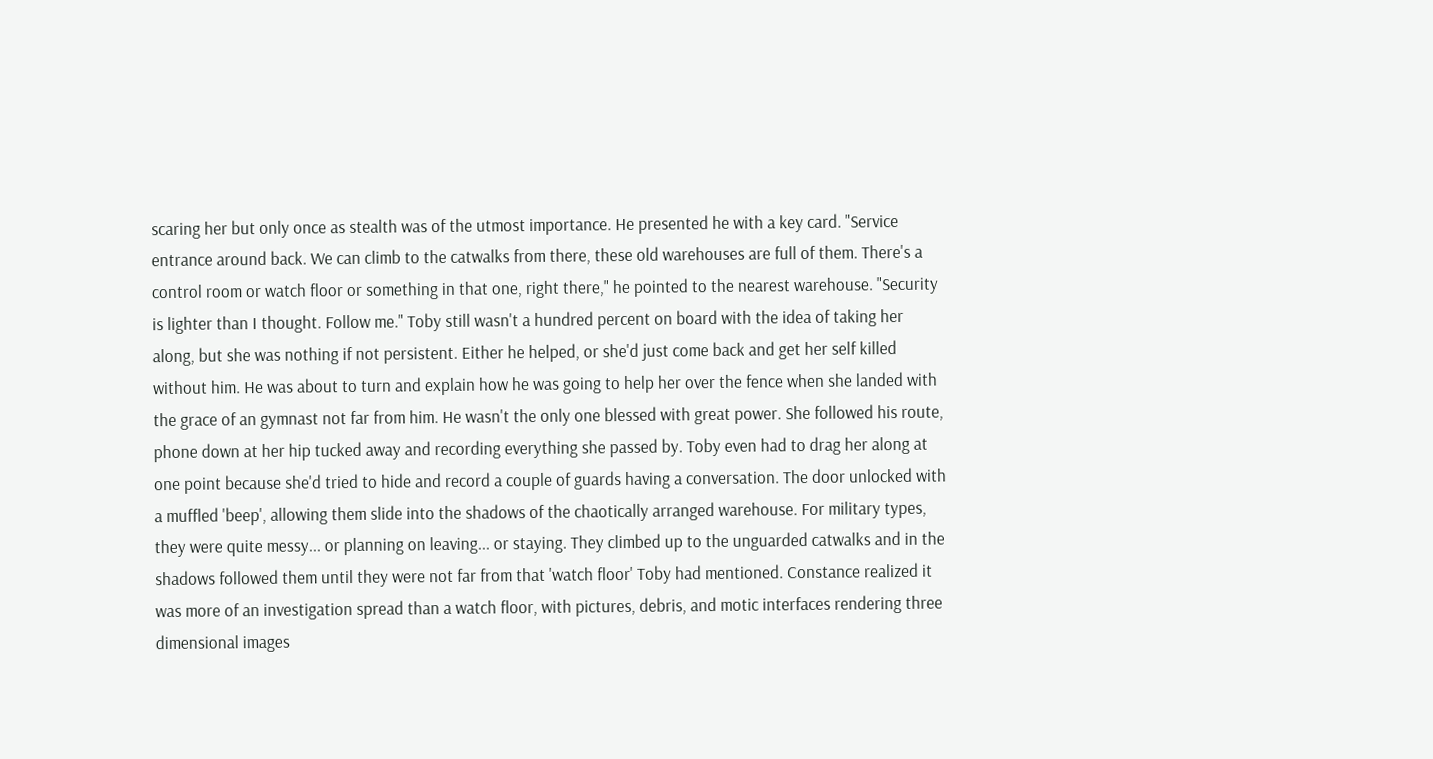scaring her but only once as stealth was of the utmost importance. He presented he with a key card. "Service entrance around back. We can climb to the catwalks from there, these old warehouses are full of them. There's a control room or watch floor or something in that one, right there," he pointed to the nearest warehouse. "Security is lighter than I thought. Follow me." Toby still wasn't a hundred percent on board with the idea of taking her along, but she was nothing if not persistent. Either he helped, or she'd just come back and get her self killed without him. He was about to turn and explain how he was going to help her over the fence when she landed with the grace of an gymnast not far from him. He wasn't the only one blessed with great power. She followed his route, phone down at her hip tucked away and recording everything she passed by. Toby even had to drag her along at one point because she'd tried to hide and record a couple of guards having a conversation. The door unlocked with a muffled 'beep', allowing them slide into the shadows of the chaotically arranged warehouse. For military types, they were quite messy... or planning on leaving... or staying. They climbed up to the unguarded catwalks and in the shadows followed them until they were not far from that 'watch floor' Toby had mentioned. Constance realized it was more of an investigation spread than a watch floor, with pictures, debris, and motic interfaces rendering three dimensional images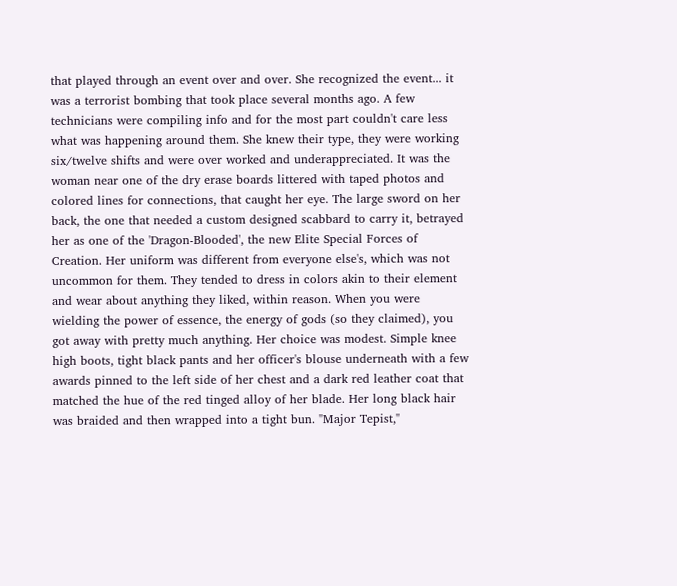that played through an event over and over. She recognized the event... it was a terrorist bombing that took place several months ago. A few technicians were compiling info and for the most part couldn't care less what was happening around them. She knew their type, they were working six/twelve shifts and were over worked and underappreciated. It was the woman near one of the dry erase boards littered with taped photos and colored lines for connections, that caught her eye. The large sword on her back, the one that needed a custom designed scabbard to carry it, betrayed her as one of the 'Dragon-Blooded', the new Elite Special Forces of Creation. Her uniform was different from everyone else's, which was not uncommon for them. They tended to dress in colors akin to their element and wear about anything they liked, within reason. When you were wielding the power of essence, the energy of gods (so they claimed), you got away with pretty much anything. Her choice was modest. Simple knee high boots, tight black pants and her officer's blouse underneath with a few awards pinned to the left side of her chest and a dark red leather coat that matched the hue of the red tinged alloy of her blade. Her long black hair was braided and then wrapped into a tight bun. "Major Tepist,"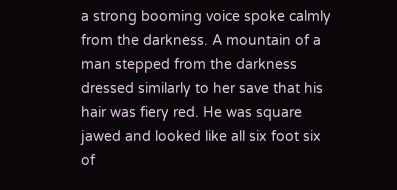a strong booming voice spoke calmly from the darkness. A mountain of a man stepped from the darkness dressed similarly to her save that his hair was fiery red. He was square jawed and looked like all six foot six of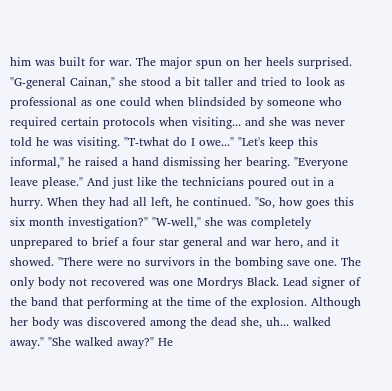him was built for war. The major spun on her heels surprised. "G-general Cainan," she stood a bit taller and tried to look as professional as one could when blindsided by someone who required certain protocols when visiting... and she was never told he was visiting. "T-twhat do I owe..." "Let's keep this informal," he raised a hand dismissing her bearing. "Everyone leave please." And just like the technicians poured out in a hurry. When they had all left, he continued. "So, how goes this six month investigation?" "W-well," she was completely unprepared to brief a four star general and war hero, and it showed. "There were no survivors in the bombing save one. The only body not recovered was one Mordrys Black. Lead signer of the band that performing at the time of the explosion. Although her body was discovered among the dead she, uh... walked away." "She walked away?" He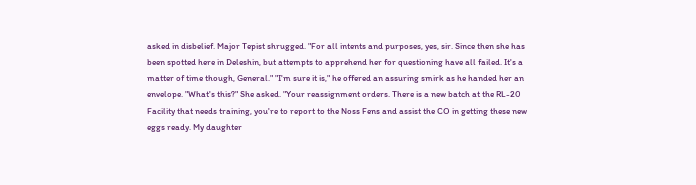asked in disbelief. Major Tepist shrugged. "For all intents and purposes, yes, sir. Since then she has been spotted here in Deleshin, but attempts to apprehend her for questioning have all failed. It's a matter of time though, General." "I'm sure it is," he offered an assuring smirk as he handed her an envelope. "What's this?" She asked. "Your reassignment orders. There is a new batch at the RL-20 Facility that needs training, you're to report to the Noss Fens and assist the CO in getting these new eggs ready. My daughter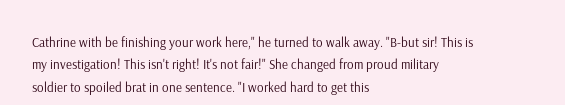Cathrine with be finishing your work here," he turned to walk away. "B-but sir! This is my investigation! This isn't right! It's not fair!" She changed from proud military soldier to spoiled brat in one sentence. "I worked hard to get this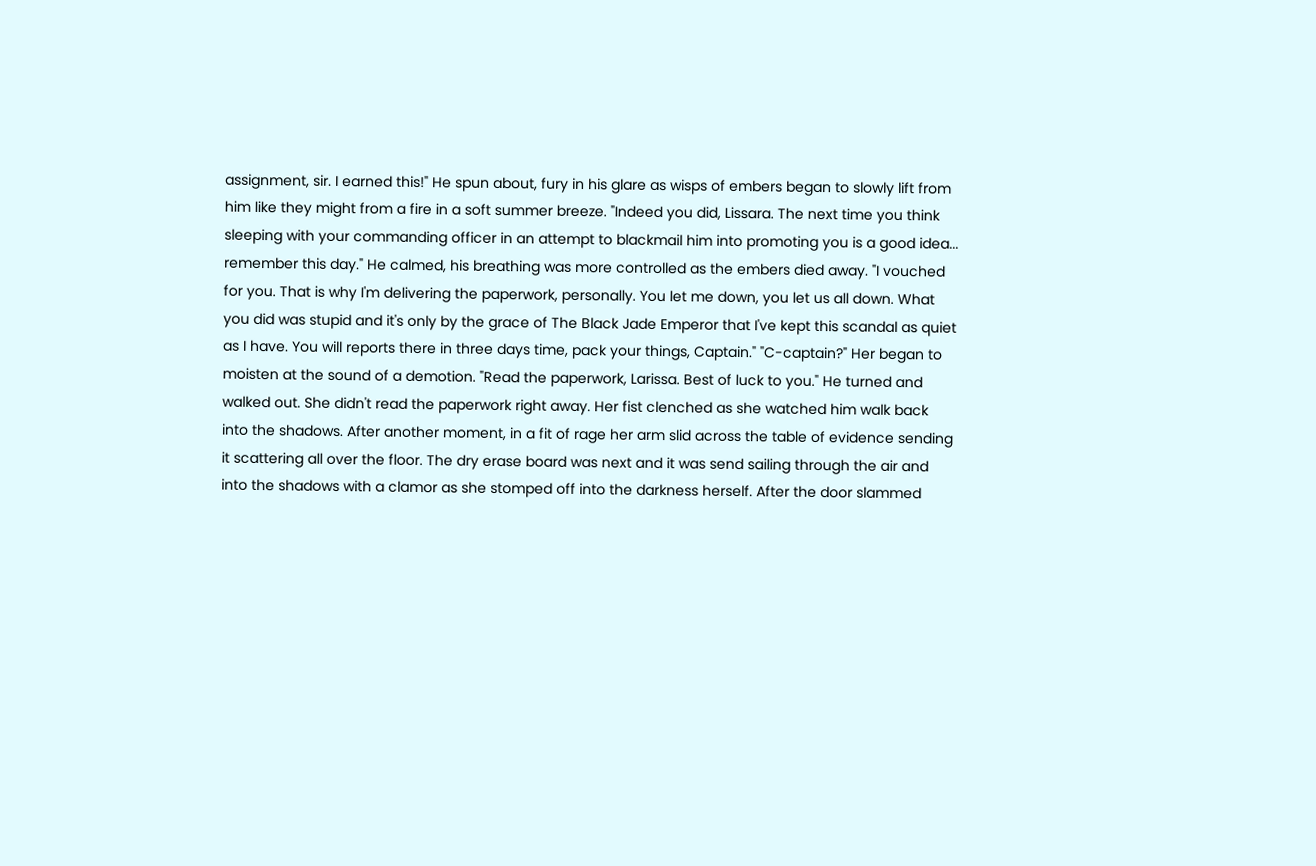assignment, sir. I earned this!" He spun about, fury in his glare as wisps of embers began to slowly lift from him like they might from a fire in a soft summer breeze. "Indeed you did, Lissara. The next time you think sleeping with your commanding officer in an attempt to blackmail him into promoting you is a good idea... remember this day." He calmed, his breathing was more controlled as the embers died away. "I vouched for you. That is why I'm delivering the paperwork, personally. You let me down, you let us all down. What you did was stupid and it's only by the grace of The Black Jade Emperor that I've kept this scandal as quiet as I have. You will reports there in three days time, pack your things, Captain." "C-captain?" Her began to moisten at the sound of a demotion. "Read the paperwork, Larissa. Best of luck to you." He turned and walked out. She didn't read the paperwork right away. Her fist clenched as she watched him walk back into the shadows. After another moment, in a fit of rage her arm slid across the table of evidence sending it scattering all over the floor. The dry erase board was next and it was send sailing through the air and into the shadows with a clamor as she stomped off into the darkness herself. After the door slammed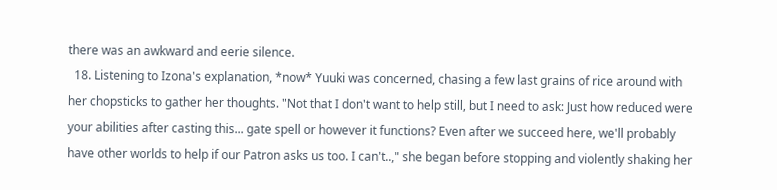there was an awkward and eerie silence.
  18. Listening to Izona's explanation, *now* Yuuki was concerned, chasing a few last grains of rice around with her chopsticks to gather her thoughts. "Not that I don't want to help still, but I need to ask: Just how reduced were your abilities after casting this... gate spell or however it functions? Even after we succeed here, we'll probably have other worlds to help if our Patron asks us too. I can't..," she began before stopping and violently shaking her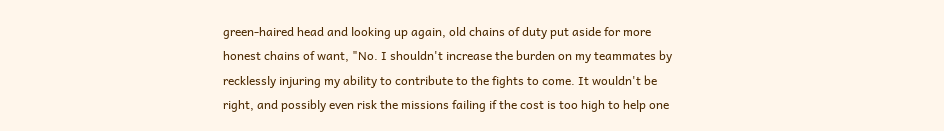green-haired head and looking up again, old chains of duty put aside for more honest chains of want, "No. I shouldn't increase the burden on my teammates by recklessly injuring my ability to contribute to the fights to come. It wouldn't be right, and possibly even risk the missions failing if the cost is too high to help one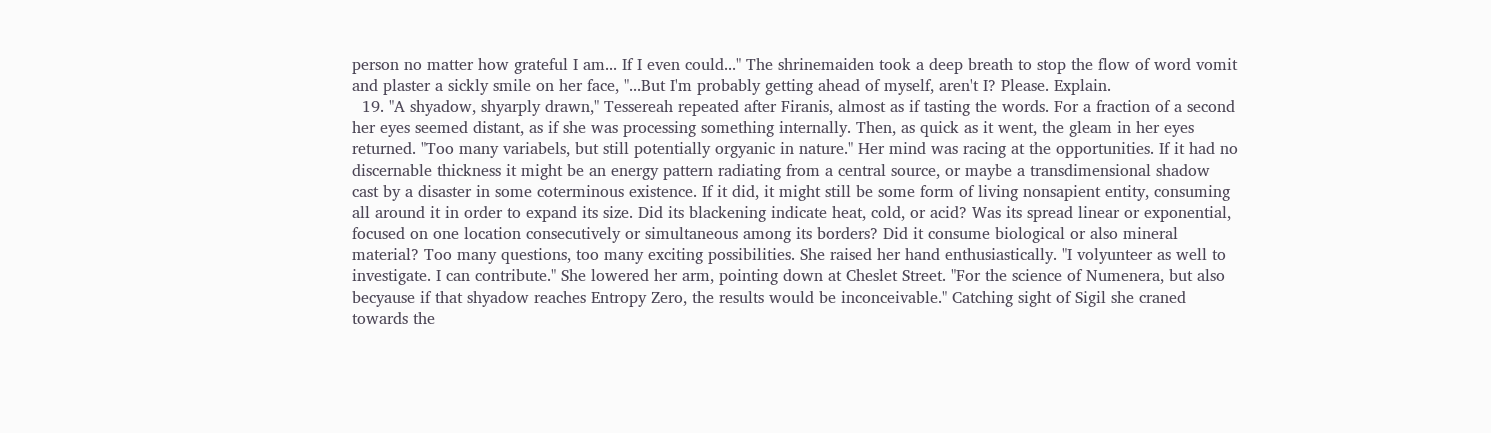person no matter how grateful I am... If I even could..." The shrinemaiden took a deep breath to stop the flow of word vomit and plaster a sickly smile on her face, "...But I'm probably getting ahead of myself, aren't I? Please. Explain.
  19. "A shyadow, shyarply drawn," Tessereah repeated after Firanis, almost as if tasting the words. For a fraction of a second her eyes seemed distant, as if she was processing something internally. Then, as quick as it went, the gleam in her eyes returned. "Too many variabels, but still potentially orgyanic in nature." Her mind was racing at the opportunities. If it had no discernable thickness it might be an energy pattern radiating from a central source, or maybe a transdimensional shadow cast by a disaster in some coterminous existence. If it did, it might still be some form of living nonsapient entity, consuming all around it in order to expand its size. Did its blackening indicate heat, cold, or acid? Was its spread linear or exponential, focused on one location consecutively or simultaneous among its borders? Did it consume biological or also mineral material? Too many questions, too many exciting possibilities. She raised her hand enthusiastically. "I volyunteer as well to investigate. I can contribute." She lowered her arm, pointing down at Cheslet Street. "For the science of Numenera, but also becyause if that shyadow reaches Entropy Zero, the results would be inconceivable." Catching sight of Sigil she craned towards the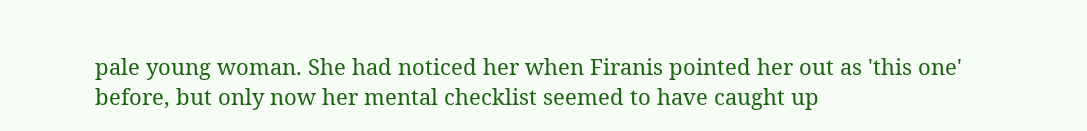pale young woman. She had noticed her when Firanis pointed her out as 'this one' before, but only now her mental checklist seemed to have caught up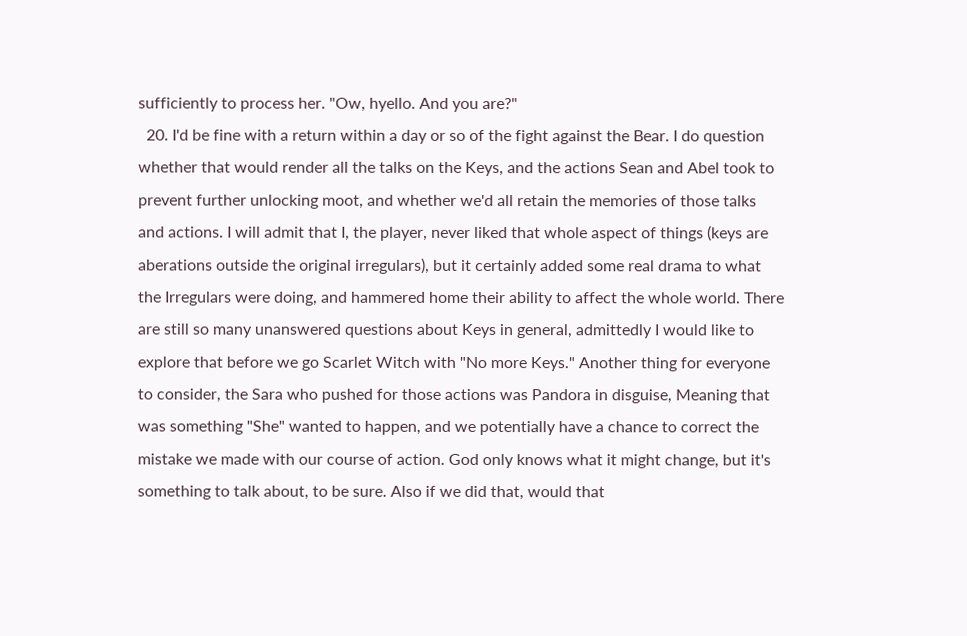sufficiently to process her. "Ow, hyello. And you are?"
  20. I'd be fine with a return within a day or so of the fight against the Bear. I do question whether that would render all the talks on the Keys, and the actions Sean and Abel took to prevent further unlocking moot, and whether we'd all retain the memories of those talks and actions. I will admit that I, the player, never liked that whole aspect of things (keys are aberations outside the original irregulars), but it certainly added some real drama to what the Irregulars were doing, and hammered home their ability to affect the whole world. There are still so many unanswered questions about Keys in general, admittedly I would like to explore that before we go Scarlet Witch with "No more Keys." Another thing for everyone to consider, the Sara who pushed for those actions was Pandora in disguise, Meaning that was something "She" wanted to happen, and we potentially have a chance to correct the mistake we made with our course of action. God only knows what it might change, but it's something to talk about, to be sure. Also if we did that, would that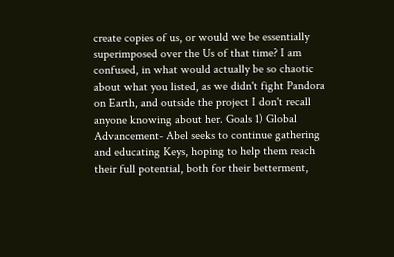create copies of us, or would we be essentially superimposed over the Us of that time? I am confused, in what would actually be so chaotic about what you listed, as we didn't fight Pandora on Earth, and outside the project I don't recall anyone knowing about her. Goals 1) Global Advancement- Abel seeks to continue gathering and educating Keys, hoping to help them reach their full potential, both for their betterment,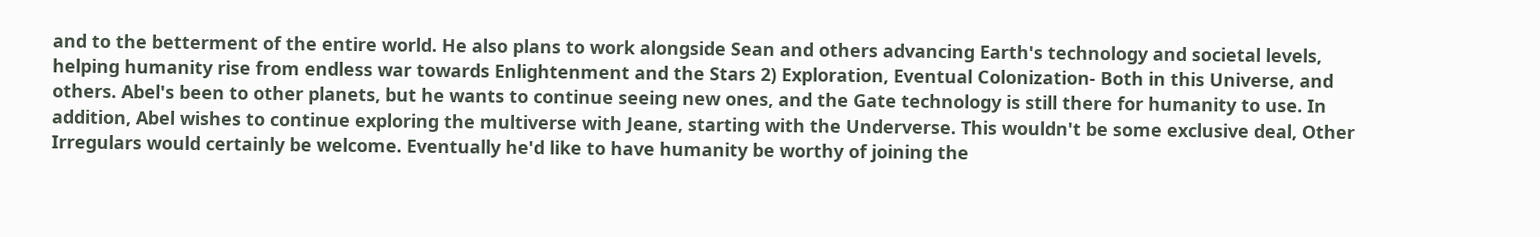and to the betterment of the entire world. He also plans to work alongside Sean and others advancing Earth's technology and societal levels, helping humanity rise from endless war towards Enlightenment and the Stars 2) Exploration, Eventual Colonization- Both in this Universe, and others. Abel's been to other planets, but he wants to continue seeing new ones, and the Gate technology is still there for humanity to use. In addition, Abel wishes to continue exploring the multiverse with Jeane, starting with the Underverse. This wouldn't be some exclusive deal, Other Irregulars would certainly be welcome. Eventually he'd like to have humanity be worthy of joining the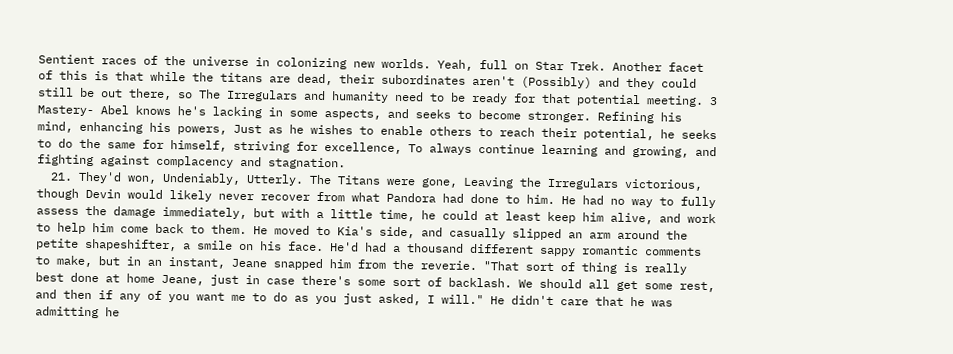Sentient races of the universe in colonizing new worlds. Yeah, full on Star Trek. Another facet of this is that while the titans are dead, their subordinates aren't (Possibly) and they could still be out there, so The Irregulars and humanity need to be ready for that potential meeting. 3 Mastery- Abel knows he's lacking in some aspects, and seeks to become stronger. Refining his mind, enhancing his powers, Just as he wishes to enable others to reach their potential, he seeks to do the same for himself, striving for excellence, To always continue learning and growing, and fighting against complacency and stagnation.
  21. They'd won, Undeniably, Utterly. The Titans were gone, Leaving the Irregulars victorious, though Devin would likely never recover from what Pandora had done to him. He had no way to fully assess the damage immediately, but with a little time, he could at least keep him alive, and work to help him come back to them. He moved to Kia's side, and casually slipped an arm around the petite shapeshifter, a smile on his face. He'd had a thousand different sappy romantic comments to make, but in an instant, Jeane snapped him from the reverie. "That sort of thing is really best done at home Jeane, just in case there's some sort of backlash. We should all get some rest, and then if any of you want me to do as you just asked, I will." He didn't care that he was admitting he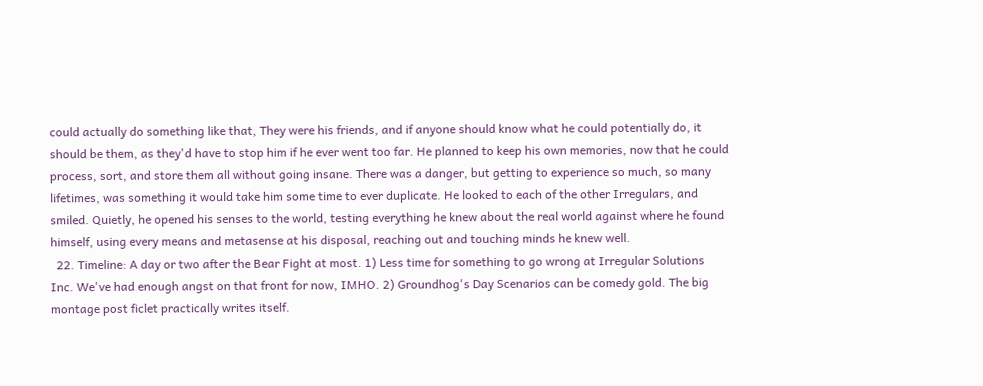could actually do something like that, They were his friends, and if anyone should know what he could potentially do, it should be them, as they'd have to stop him if he ever went too far. He planned to keep his own memories, now that he could process, sort, and store them all without going insane. There was a danger, but getting to experience so much, so many lifetimes, was something it would take him some time to ever duplicate. He looked to each of the other Irregulars, and smiled. Quietly, he opened his senses to the world, testing everything he knew about the real world against where he found himself, using every means and metasense at his disposal, reaching out and touching minds he knew well.
  22. Timeline: A day or two after the Bear Fight at most. 1) Less time for something to go wrong at Irregular Solutions Inc. We've had enough angst on that front for now, IMHO. 2) Groundhog's Day Scenarios can be comedy gold. The big montage post ficlet practically writes itself.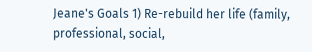Jeane's Goals 1) Re-rebuild her life (family, professional, social,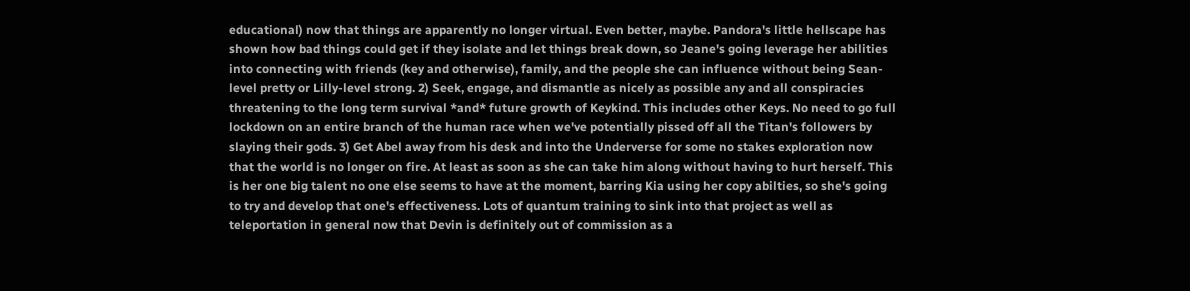educational) now that things are apparently no longer virtual. Even better, maybe. Pandora's little hellscape has shown how bad things could get if they isolate and let things break down, so Jeane's going leverage her abilities into connecting with friends (key and otherwise), family, and the people she can influence without being Sean-level pretty or Lilly-level strong. 2) Seek, engage, and dismantle as nicely as possible any and all conspiracies threatening to the long term survival *and* future growth of Keykind. This includes other Keys. No need to go full lockdown on an entire branch of the human race when we've potentially pissed off all the Titan's followers by slaying their gods. 3) Get Abel away from his desk and into the Underverse for some no stakes exploration now that the world is no longer on fire. At least as soon as she can take him along without having to hurt herself. This is her one big talent no one else seems to have at the moment, barring Kia using her copy abilties, so she's going to try and develop that one's effectiveness. Lots of quantum training to sink into that project as well as teleportation in general now that Devin is definitely out of commission as a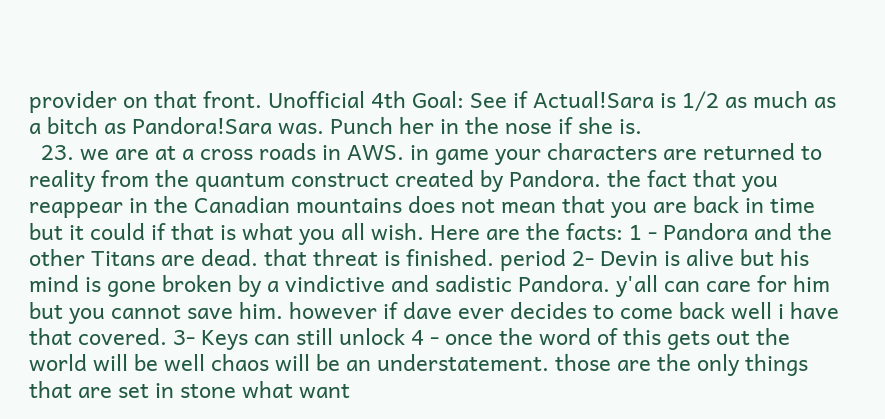provider on that front. Unofficial 4th Goal: See if Actual!Sara is 1/2 as much as a bitch as Pandora!Sara was. Punch her in the nose if she is.
  23. we are at a cross roads in AWS. in game your characters are returned to reality from the quantum construct created by Pandora. the fact that you reappear in the Canadian mountains does not mean that you are back in time but it could if that is what you all wish. Here are the facts: 1 - Pandora and the other Titans are dead. that threat is finished. period 2- Devin is alive but his mind is gone broken by a vindictive and sadistic Pandora. y'all can care for him but you cannot save him. however if dave ever decides to come back well i have that covered. 3- Keys can still unlock 4 - once the word of this gets out the world will be well chaos will be an understatement. those are the only things that are set in stone what want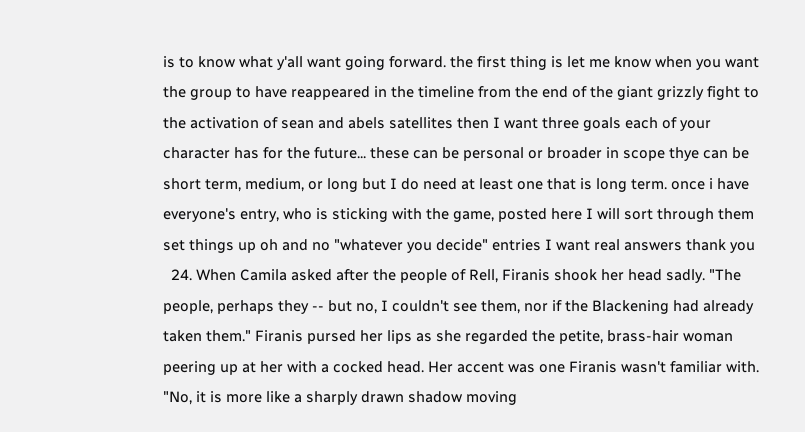is to know what y'all want going forward. the first thing is let me know when you want the group to have reappeared in the timeline from the end of the giant grizzly fight to the activation of sean and abels satellites then I want three goals each of your character has for the future... these can be personal or broader in scope thye can be short term, medium, or long but I do need at least one that is long term. once i have everyone's entry, who is sticking with the game, posted here I will sort through them set things up oh and no "whatever you decide" entries I want real answers thank you
  24. When Camila asked after the people of Rell, Firanis shook her head sadly. "The people, perhaps they -- but no, I couldn't see them, nor if the Blackening had already taken them." Firanis pursed her lips as she regarded the petite, brass-hair woman peering up at her with a cocked head. Her accent was one Firanis wasn't familiar with. "No, it is more like a sharply drawn shadow moving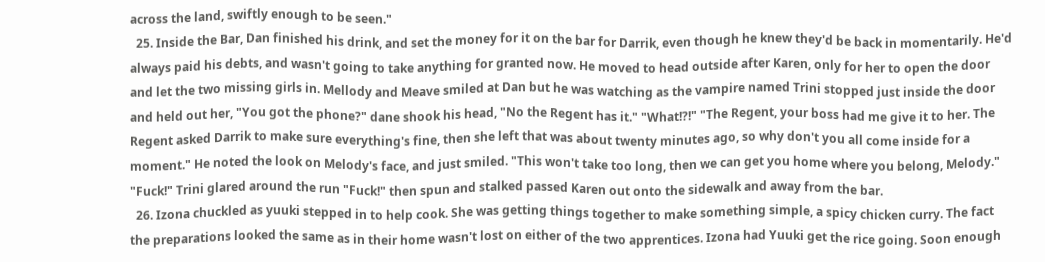across the land, swiftly enough to be seen."
  25. Inside the Bar, Dan finished his drink, and set the money for it on the bar for Darrik, even though he knew they'd be back in momentarily. He'd always paid his debts, and wasn't going to take anything for granted now. He moved to head outside after Karen, only for her to open the door and let the two missing girls in. Mellody and Meave smiled at Dan but he was watching as the vampire named Trini stopped just inside the door and held out her, "You got the phone?" dane shook his head, "No the Regent has it." "What!?!" "The Regent, your boss had me give it to her. The Regent asked Darrik to make sure everything's fine, then she left that was about twenty minutes ago, so why don't you all come inside for a moment." He noted the look on Melody's face, and just smiled. "This won't take too long, then we can get you home where you belong, Melody." "Fuck!" Trini glared around the run "Fuck!" then spun and stalked passed Karen out onto the sidewalk and away from the bar.
  26. Izona chuckled as yuuki stepped in to help cook. She was getting things together to make something simple, a spicy chicken curry. The fact the preparations looked the same as in their home wasn't lost on either of the two apprentices. Izona had Yuuki get the rice going. Soon enough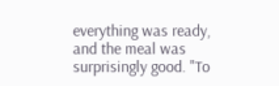everything was ready, and the meal was surprisingly good. "To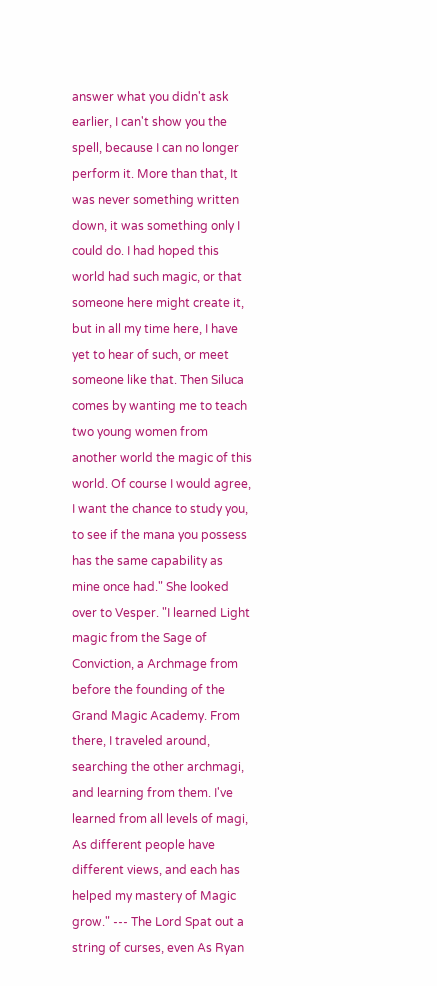answer what you didn't ask earlier, I can't show you the spell, because I can no longer perform it. More than that, It was never something written down, it was something only I could do. I had hoped this world had such magic, or that someone here might create it, but in all my time here, I have yet to hear of such, or meet someone like that. Then Siluca comes by wanting me to teach two young women from another world the magic of this world. Of course I would agree, I want the chance to study you, to see if the mana you possess has the same capability as mine once had." She looked over to Vesper. "I learned Light magic from the Sage of Conviction, a Archmage from before the founding of the Grand Magic Academy. From there, I traveled around, searching the other archmagi, and learning from them. I've learned from all levels of magi, As different people have different views, and each has helped my mastery of Magic grow." --- The Lord Spat out a string of curses, even As Ryan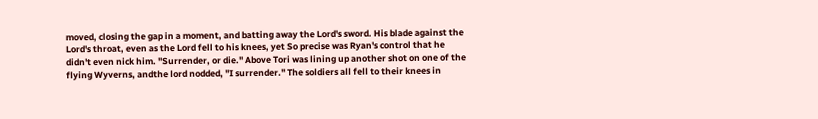moved, closing the gap in a moment, and batting away the Lord's sword. His blade against the Lord's throat, even as the Lord fell to his knees, yet So precise was Ryan's control that he didn't even nick him. "Surrender, or die." Above Tori was lining up another shot on one of the flying Wyverns, andthe lord nodded, "I surrender." The soldiers all fell to their knees in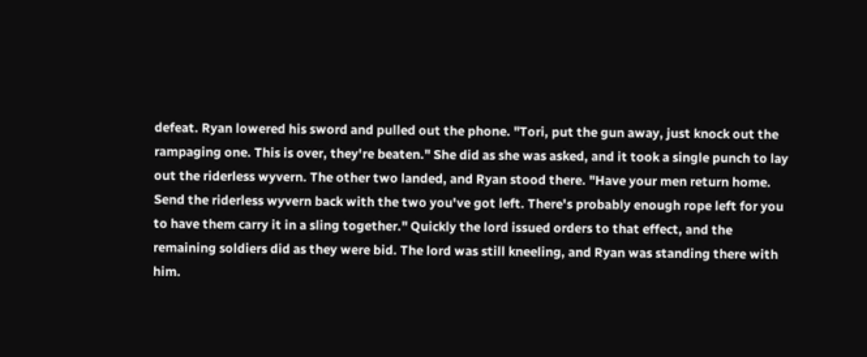defeat. Ryan lowered his sword and pulled out the phone. "Tori, put the gun away, just knock out the rampaging one. This is over, they're beaten." She did as she was asked, and it took a single punch to lay out the riderless wyvern. The other two landed, and Ryan stood there. "Have your men return home. Send the riderless wyvern back with the two you've got left. There's probably enough rope left for you to have them carry it in a sling together." Quickly the lord issued orders to that effect, and the remaining soldiers did as they were bid. The lord was still kneeling, and Ryan was standing there with him.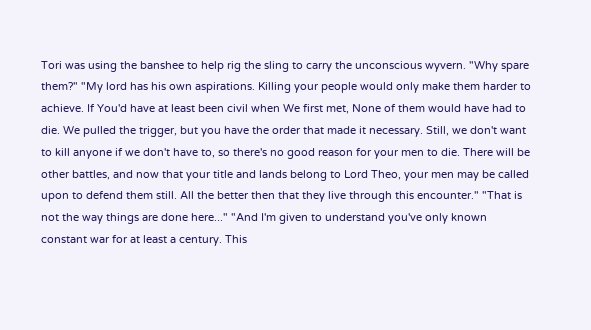Tori was using the banshee to help rig the sling to carry the unconscious wyvern. "Why spare them?" "My lord has his own aspirations. Killing your people would only make them harder to achieve. If You'd have at least been civil when We first met, None of them would have had to die. We pulled the trigger, but you have the order that made it necessary. Still, we don't want to kill anyone if we don't have to, so there's no good reason for your men to die. There will be other battles, and now that your title and lands belong to Lord Theo, your men may be called upon to defend them still. All the better then that they live through this encounter." "That is not the way things are done here..." "And I'm given to understand you've only known constant war for at least a century. This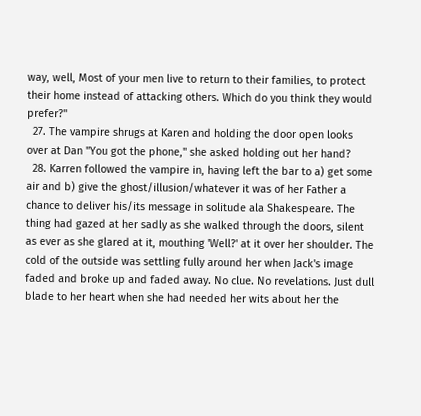way, well, Most of your men live to return to their families, to protect their home instead of attacking others. Which do you think they would prefer?"
  27. The vampire shrugs at Karen and holding the door open looks over at Dan "You got the phone," she asked holding out her hand?
  28. Karren followed the vampire in, having left the bar to a) get some air and b) give the ghost/illusion/whatever it was of her Father a chance to deliver his/its message in solitude ala Shakespeare. The thing had gazed at her sadly as she walked through the doors, silent as ever as she glared at it, mouthing 'Well?' at it over her shoulder. The cold of the outside was settling fully around her when Jack's image faded and broke up and faded away. No clue. No revelations. Just dull blade to her heart when she had needed her wits about her the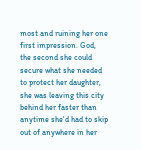most and ruining her one first impression. God, the second she could secure what she needed to protect her daughter, she was leaving this city behind her faster than anytime she'd had to skip out of anywhere in her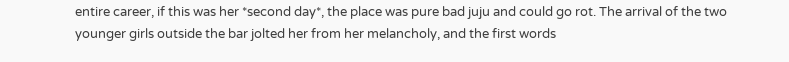entire career, if this was her *second day*, the place was pure bad juju and could go rot. The arrival of the two younger girls outside the bar jolted her from her melancholy, and the first words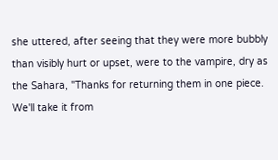she uttered, after seeing that they were more bubbly than visibly hurt or upset, were to the vampire, dry as the Sahara, "Thanks for returning them in one piece. We'll take it from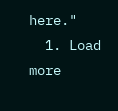here."
  1. Load more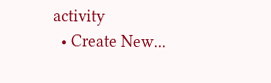activity
  • Create New...